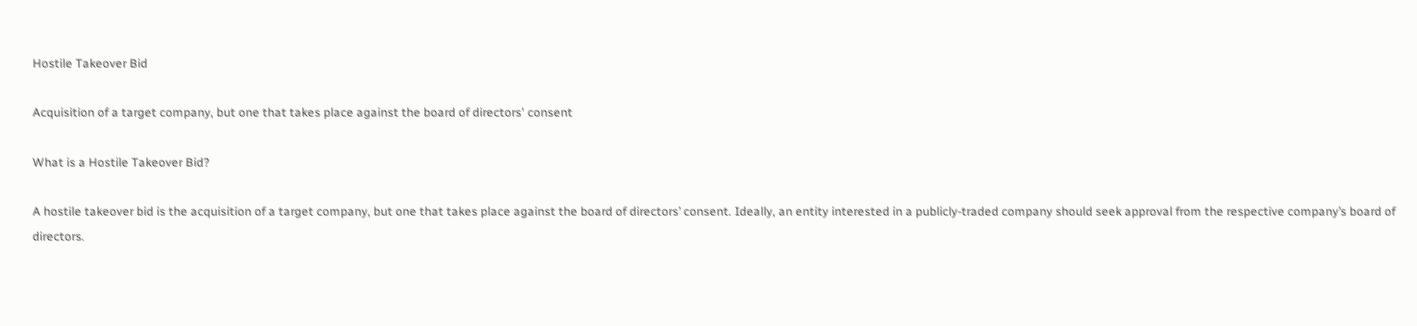Hostile Takeover Bid

Acquisition of a target company, but one that takes place against the board of directors' consent

What is a Hostile Takeover Bid?

A hostile takeover bid is the acquisition of a target company, but one that takes place against the board of directors’ consent. Ideally, an entity interested in a publicly-traded company should seek approval from the respective company’s board of directors.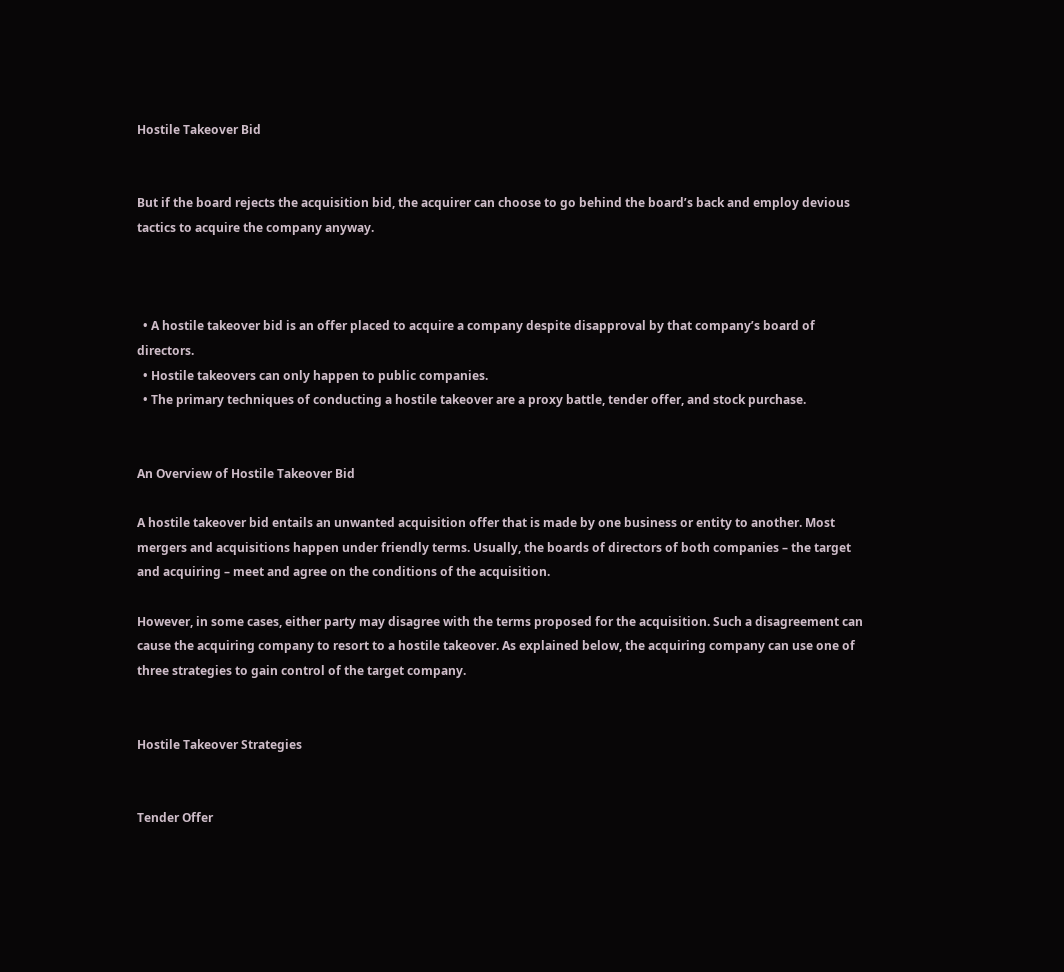Hostile Takeover Bid


But if the board rejects the acquisition bid, the acquirer can choose to go behind the board’s back and employ devious tactics to acquire the company anyway.



  • A hostile takeover bid is an offer placed to acquire a company despite disapproval by that company’s board of directors.
  • Hostile takeovers can only happen to public companies.
  • The primary techniques of conducting a hostile takeover are a proxy battle, tender offer, and stock purchase.


An Overview of Hostile Takeover Bid

A hostile takeover bid entails an unwanted acquisition offer that is made by one business or entity to another. Most mergers and acquisitions happen under friendly terms. Usually, the boards of directors of both companies – the target and acquiring – meet and agree on the conditions of the acquisition.

However, in some cases, either party may disagree with the terms proposed for the acquisition. Such a disagreement can cause the acquiring company to resort to a hostile takeover. As explained below, the acquiring company can use one of three strategies to gain control of the target company.


Hostile Takeover Strategies


Tender Offer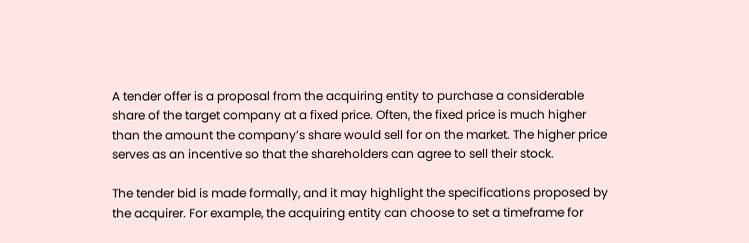A tender offer is a proposal from the acquiring entity to purchase a considerable share of the target company at a fixed price. Often, the fixed price is much higher than the amount the company’s share would sell for on the market. The higher price serves as an incentive so that the shareholders can agree to sell their stock.

The tender bid is made formally, and it may highlight the specifications proposed by the acquirer. For example, the acquiring entity can choose to set a timeframe for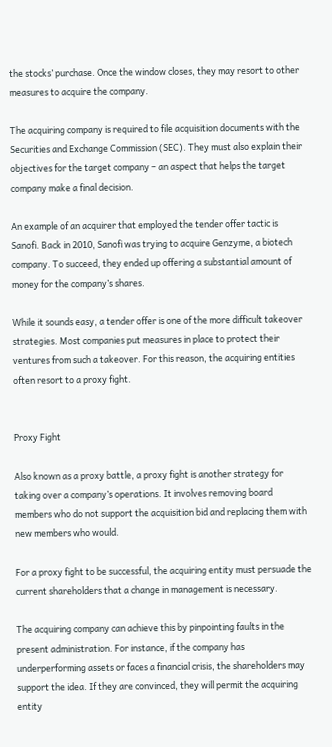the stocks’ purchase. Once the window closes, they may resort to other measures to acquire the company.

The acquiring company is required to file acquisition documents with the Securities and Exchange Commission (SEC). They must also explain their objectives for the target company – an aspect that helps the target company make a final decision.

An example of an acquirer that employed the tender offer tactic is Sanofi. Back in 2010, Sanofi was trying to acquire Genzyme, a biotech company. To succeed, they ended up offering a substantial amount of money for the company’s shares.

While it sounds easy, a tender offer is one of the more difficult takeover strategies. Most companies put measures in place to protect their ventures from such a takeover. For this reason, the acquiring entities often resort to a proxy fight.


Proxy Fight

Also known as a proxy battle, a proxy fight is another strategy for taking over a company’s operations. It involves removing board members who do not support the acquisition bid and replacing them with new members who would.

For a proxy fight to be successful, the acquiring entity must persuade the current shareholders that a change in management is necessary.

The acquiring company can achieve this by pinpointing faults in the present administration. For instance, if the company has underperforming assets or faces a financial crisis, the shareholders may support the idea. If they are convinced, they will permit the acquiring entity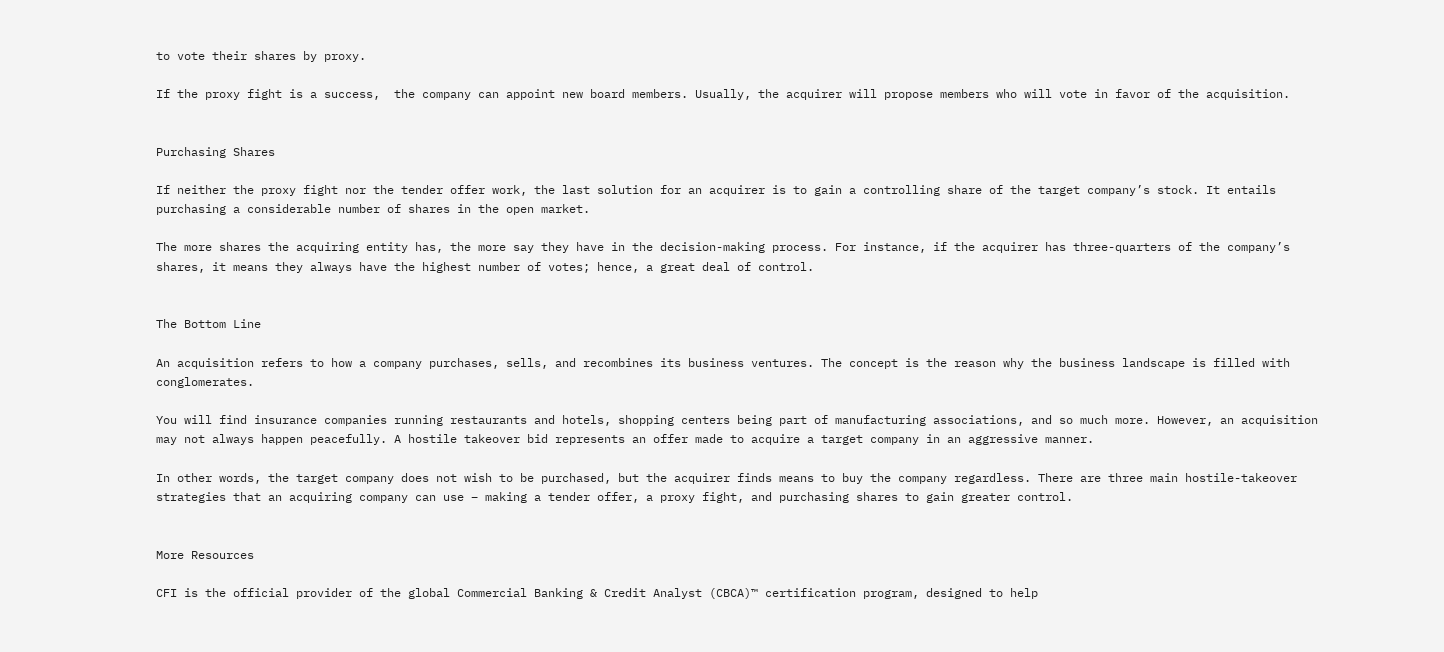to vote their shares by proxy.

If the proxy fight is a success,  the company can appoint new board members. Usually, the acquirer will propose members who will vote in favor of the acquisition.


Purchasing Shares

If neither the proxy fight nor the tender offer work, the last solution for an acquirer is to gain a controlling share of the target company’s stock. It entails purchasing a considerable number of shares in the open market.

The more shares the acquiring entity has, the more say they have in the decision-making process. For instance, if the acquirer has three-quarters of the company’s shares, it means they always have the highest number of votes; hence, a great deal of control.


The Bottom Line

An acquisition refers to how a company purchases, sells, and recombines its business ventures. The concept is the reason why the business landscape is filled with conglomerates.

You will find insurance companies running restaurants and hotels, shopping centers being part of manufacturing associations, and so much more. However, an acquisition may not always happen peacefully. A hostile takeover bid represents an offer made to acquire a target company in an aggressive manner.

In other words, the target company does not wish to be purchased, but the acquirer finds means to buy the company regardless. There are three main hostile-takeover strategies that an acquiring company can use – making a tender offer, a proxy fight, and purchasing shares to gain greater control.


More Resources

CFI is the official provider of the global Commercial Banking & Credit Analyst (CBCA)™ certification program, designed to help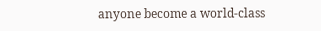anyone become a world-class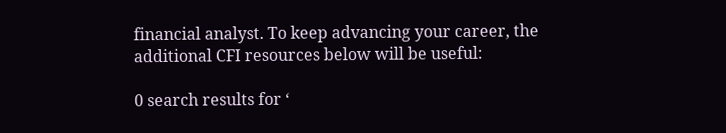financial analyst. To keep advancing your career, the additional CFI resources below will be useful:

0 search results for ‘